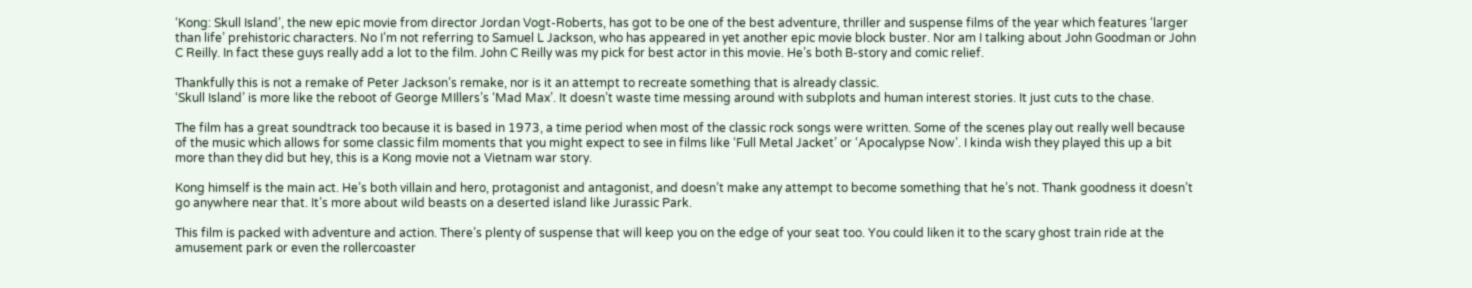‘Kong: Skull Island’, the new epic movie from director Jordan Vogt-Roberts, has got to be one of the best adventure, thriller and suspense films of the year which features ‘larger than life’ prehistoric characters. No I’m not referring to Samuel L Jackson, who has appeared in yet another epic movie block buster. Nor am I talking about John Goodman or John C Reilly. In fact these guys really add a lot to the film. John C Reilly was my pick for best actor in this movie. He’s both B-story and comic relief.

Thankfully this is not a remake of Peter Jackson’s remake, nor is it an attempt to recreate something that is already classic.
‘Skull Island’ is more like the reboot of George MIllers’s ‘Mad Max’. It doesn’t waste time messing around with subplots and human interest stories. It just cuts to the chase.

The film has a great soundtrack too because it is based in 1973, a time period when most of the classic rock songs were written. Some of the scenes play out really well because of the music which allows for some classic film moments that you might expect to see in films like ‘Full Metal Jacket’ or ‘Apocalypse Now’. I kinda wish they played this up a bit more than they did but hey, this is a Kong movie not a Vietnam war story.

Kong himself is the main act. He’s both villain and hero, protagonist and antagonist, and doesn’t make any attempt to become something that he’s not. Thank goodness it doesn’t go anywhere near that. It’s more about wild beasts on a deserted island like Jurassic Park.

This film is packed with adventure and action. There’s plenty of suspense that will keep you on the edge of your seat too. You could liken it to the scary ghost train ride at the amusement park or even the rollercoaster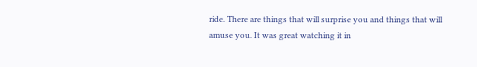ride. There are things that will surprise you and things that will amuse you. It was great watching it in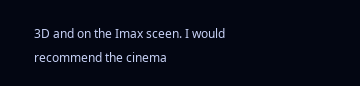3D and on the Imax sceen. I would recommend the cinema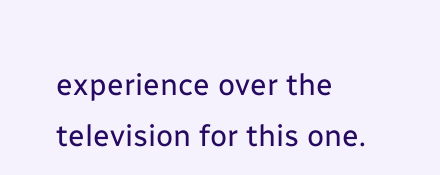experience over the television for this one.